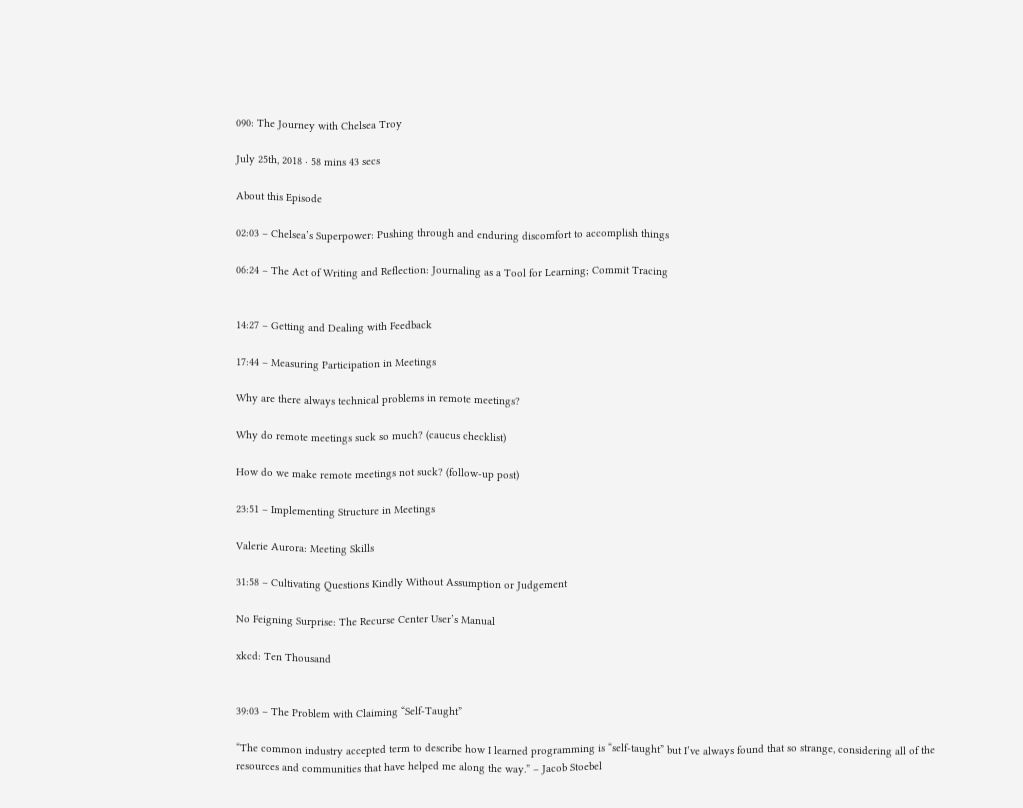090: The Journey with Chelsea Troy

July 25th, 2018 · 58 mins 43 secs

About this Episode

02:03 – Chelsea’s Superpower: Pushing through and enduring discomfort to accomplish things

06:24 – The Act of Writing and Reflection: Journaling as a Tool for Learning; Commit Tracing


14:27 – Getting and Dealing with Feedback

17:44 – Measuring Participation in Meetings

Why are there always technical problems in remote meetings?

Why do remote meetings suck so much? (caucus checklist)

How do we make remote meetings not suck? (follow-up post)

23:51 – Implementing Structure in Meetings

Valerie Aurora: Meeting Skills

31:58 – Cultivating Questions Kindly Without Assumption or Judgement

No Feigning Surprise: The Recurse Center User’s Manual

xkcd: Ten Thousand


39:03 – The Problem with Claiming “Self-Taught”

“The common industry accepted term to describe how I learned programming is “self-taught” but I’ve always found that so strange, considering all of the resources and communities that have helped me along the way.” – Jacob Stoebel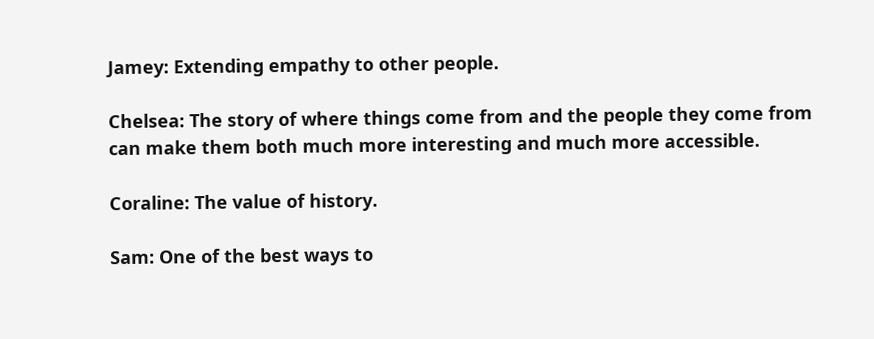Jamey: Extending empathy to other people.

Chelsea: The story of where things come from and the people they come from can make them both much more interesting and much more accessible.

Coraline: The value of history.

Sam: One of the best ways to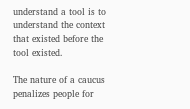understand a tool is to understand the context that existed before the tool existed.

The nature of a caucus penalizes people for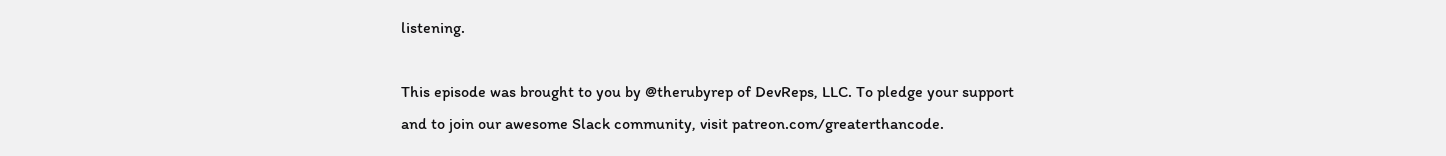listening.

This episode was brought to you by @therubyrep of DevReps, LLC. To pledge your support and to join our awesome Slack community, visit patreon.com/greaterthancode.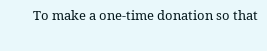To make a one-time donation so that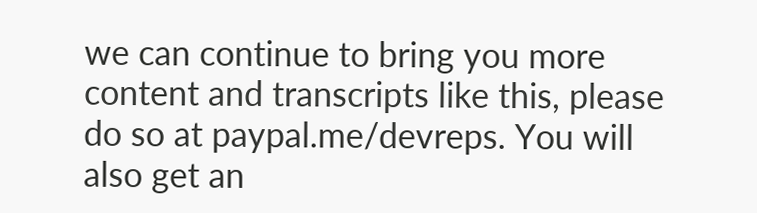we can continue to bring you more content and transcripts like this, please do so at paypal.me/devreps. You will also get an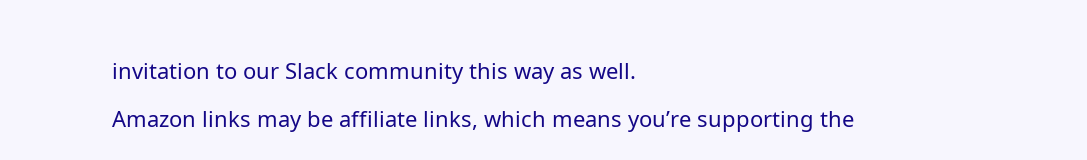invitation to our Slack community this way as well.

Amazon links may be affiliate links, which means you’re supporting the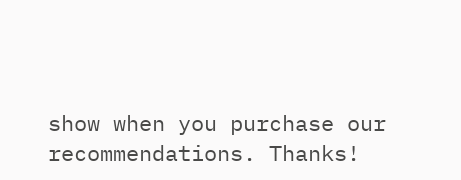show when you purchase our recommendations. Thanks!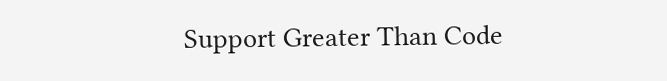Support Greater Than Code